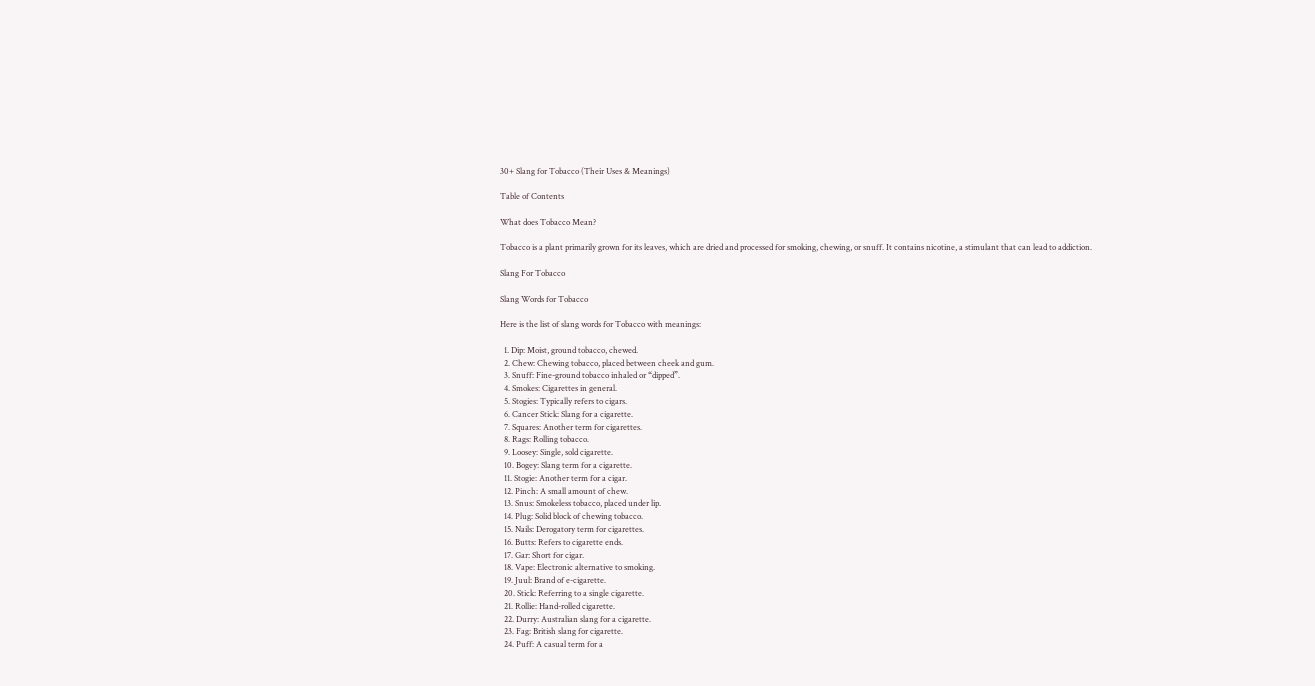30+ Slang for Tobacco (Their Uses & Meanings)

Table of Contents

What does Tobacco Mean?

Tobacco is a plant primarily grown for its leaves, which are dried and processed for smoking, chewing, or snuff. It contains nicotine, a stimulant that can lead to addiction.

Slang For Tobacco

Slang Words for Tobacco

Here is the list of slang words for Tobacco with meanings:

  1. Dip: Moist, ground tobacco, chewed.
  2. Chew: Chewing tobacco, placed between cheek and gum.
  3. Snuff: Fine-ground tobacco inhaled or “dipped”.
  4. Smokes: Cigarettes in general.
  5. Stogies: Typically refers to cigars.
  6. Cancer Stick: Slang for a cigarette.
  7. Squares: Another term for cigarettes.
  8. Rags: Rolling tobacco.
  9. Loosey: Single, sold cigarette.
  10. Bogey: Slang term for a cigarette.
  11. Stogie: Another term for a cigar.
  12. Pinch: A small amount of chew.
  13. Snus: Smokeless tobacco, placed under lip.
  14. Plug: Solid block of chewing tobacco.
  15. Nails: Derogatory term for cigarettes.
  16. Butts: Refers to cigarette ends.
  17. Gar: Short for cigar.
  18. Vape: Electronic alternative to smoking.
  19. Juul: Brand of e-cigarette.
  20. Stick: Referring to a single cigarette.
  21. Rollie: Hand-rolled cigarette.
  22. Durry: Australian slang for a cigarette.
  23. Fag: British slang for cigarette.
  24. Puff: A casual term for a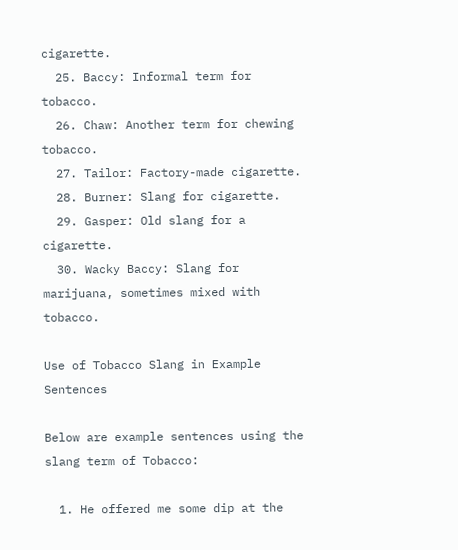cigarette.
  25. Baccy: Informal term for tobacco.
  26. Chaw: Another term for chewing tobacco.
  27. Tailor: Factory-made cigarette.
  28. Burner: Slang for cigarette.
  29. Gasper: Old slang for a cigarette.
  30. Wacky Baccy: Slang for marijuana, sometimes mixed with tobacco.

Use of Tobacco Slang in Example Sentences

Below are example sentences using the slang term of Tobacco:

  1. He offered me some dip at the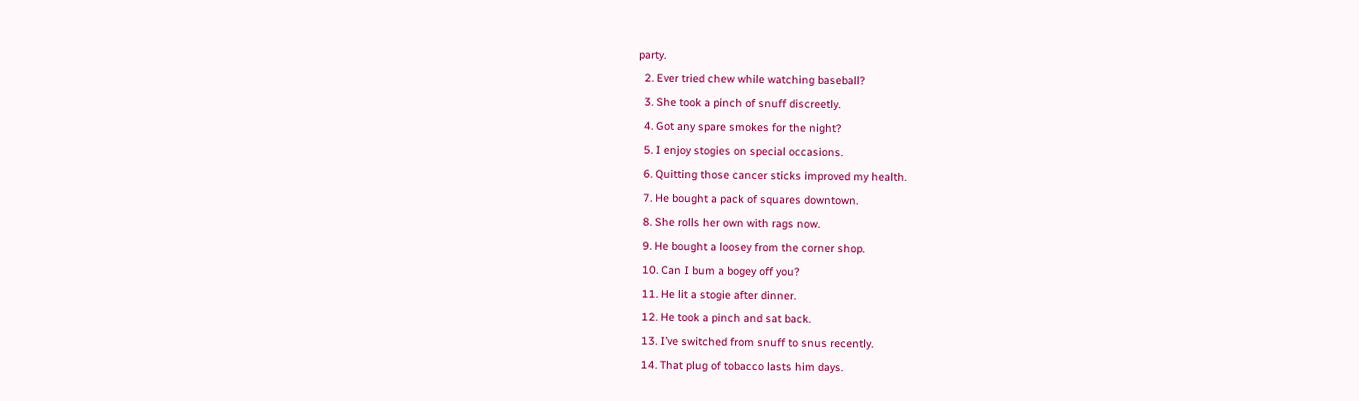party.
  2. Ever tried chew while watching baseball?
  3. She took a pinch of snuff discreetly.
  4. Got any spare smokes for the night?
  5. I enjoy stogies on special occasions.
  6. Quitting those cancer sticks improved my health.
  7. He bought a pack of squares downtown.
  8. She rolls her own with rags now.
  9. He bought a loosey from the corner shop.
  10. Can I bum a bogey off you?
  11. He lit a stogie after dinner.
  12. He took a pinch and sat back.
  13. I’ve switched from snuff to snus recently.
  14. That plug of tobacco lasts him days.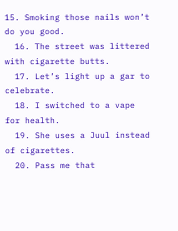15. Smoking those nails won’t do you good.
  16. The street was littered with cigarette butts.
  17. Let’s light up a gar to celebrate.
  18. I switched to a vape for health.
  19. She uses a Juul instead of cigarettes.
  20. Pass me that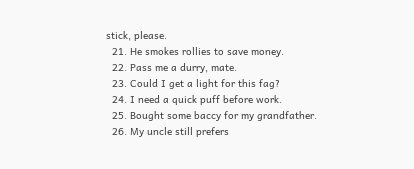stick, please.
  21. He smokes rollies to save money.
  22. Pass me a durry, mate.
  23. Could I get a light for this fag?
  24. I need a quick puff before work.
  25. Bought some baccy for my grandfather.
  26. My uncle still prefers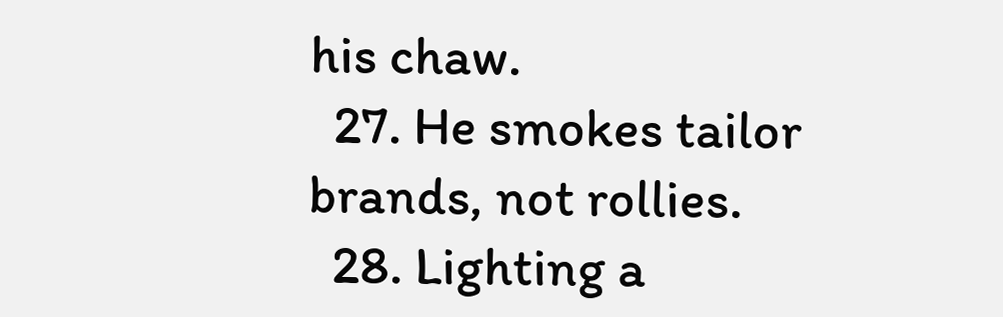his chaw.
  27. He smokes tailor brands, not rollies.
  28. Lighting a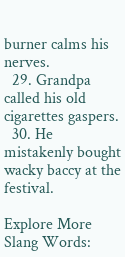burner calms his nerves.
  29. Grandpa called his old cigarettes gaspers.
  30. He mistakenly bought wacky baccy at the festival.

Explore More Slang Words: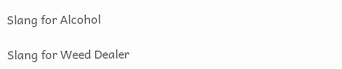Slang for Alcohol

Slang for Weed Dealer